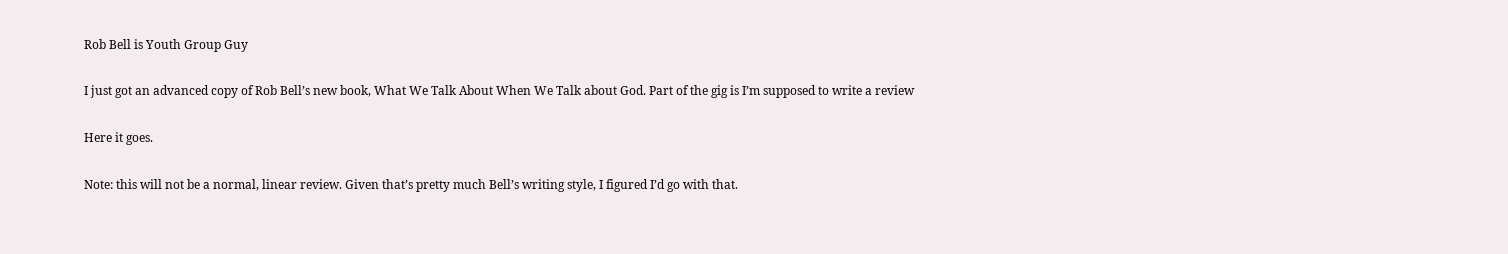Rob Bell is Youth Group Guy

I just got an advanced copy of Rob Bell’s new book, What We Talk About When We Talk about God. Part of the gig is I’m supposed to write a review

Here it goes.

Note: this will not be a normal, linear review. Given that’s pretty much Bell’s writing style, I figured I’d go with that.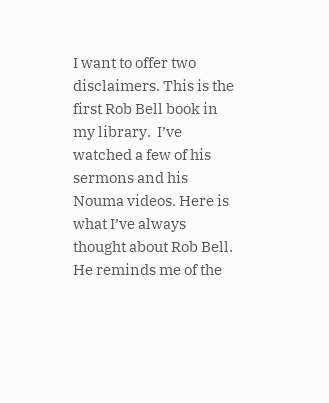I want to offer two disclaimers. This is the first Rob Bell book in my library.  I’ve watched a few of his sermons and his Nouma videos. Here is what I’ve always thought about Rob Bell. He reminds me of the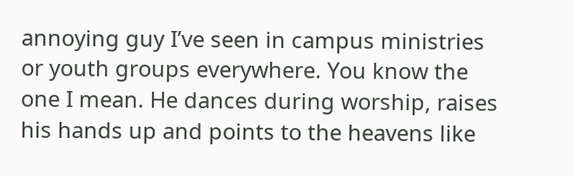annoying guy I’ve seen in campus ministries or youth groups everywhere. You know the one I mean. He dances during worship, raises his hands up and points to the heavens like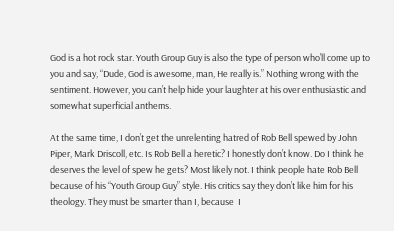God is a hot rock star. Youth Group Guy is also the type of person who’ll come up to you and say, “Dude, God is awesome, man, He really is.” Nothing wrong with the sentiment. However, you can’t help hide your laughter at his over enthusiastic and somewhat superficial anthems.

At the same time, I don’t get the unrelenting hatred of Rob Bell spewed by John Piper, Mark Driscoll, etc. Is Rob Bell a heretic? I honestly don’t know. Do I think he deserves the level of spew he gets? Most likely not. I think people hate Rob Bell because of his “Youth Group Guy” style. His critics say they don’t like him for his theology. They must be smarter than I, because  I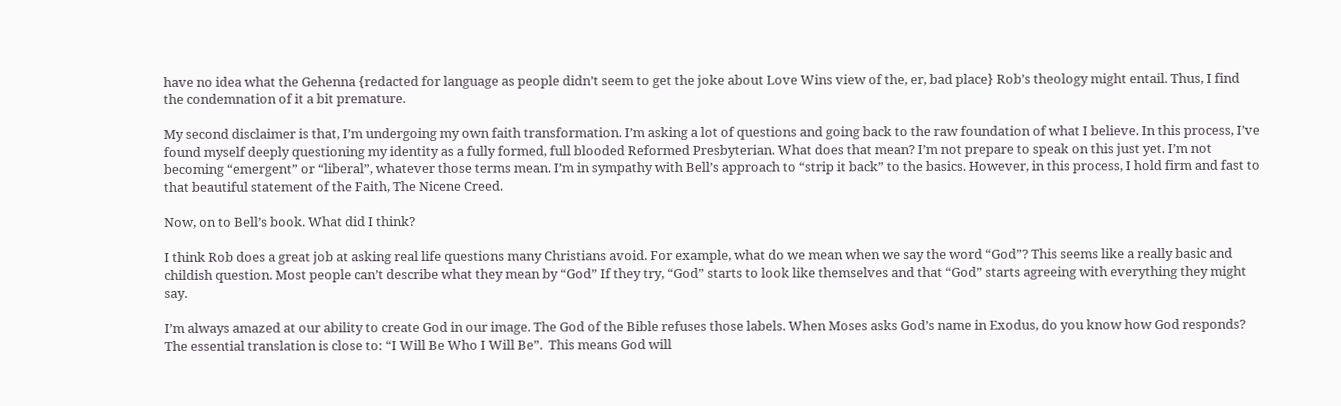have no idea what the Gehenna {redacted for language as people didn’t seem to get the joke about Love Wins view of the, er, bad place} Rob’s theology might entail. Thus, I find the condemnation of it a bit premature.

My second disclaimer is that, I’m undergoing my own faith transformation. I’m asking a lot of questions and going back to the raw foundation of what I believe. In this process, I’ve found myself deeply questioning my identity as a fully formed, full blooded Reformed Presbyterian. What does that mean? I’m not prepare to speak on this just yet. I’m not becoming “emergent” or “liberal”, whatever those terms mean. I’m in sympathy with Bell’s approach to “strip it back” to the basics. However, in this process, I hold firm and fast to that beautiful statement of the Faith, The Nicene Creed.

Now, on to Bell’s book. What did I think?

I think Rob does a great job at asking real life questions many Christians avoid. For example, what do we mean when we say the word “God”? This seems like a really basic and childish question. Most people can’t describe what they mean by “God” If they try, “God” starts to look like themselves and that “God” starts agreeing with everything they might say.

I’m always amazed at our ability to create God in our image. The God of the Bible refuses those labels. When Moses asks God’s name in Exodus, do you know how God responds? The essential translation is close to: “I Will Be Who I Will Be”.  This means God will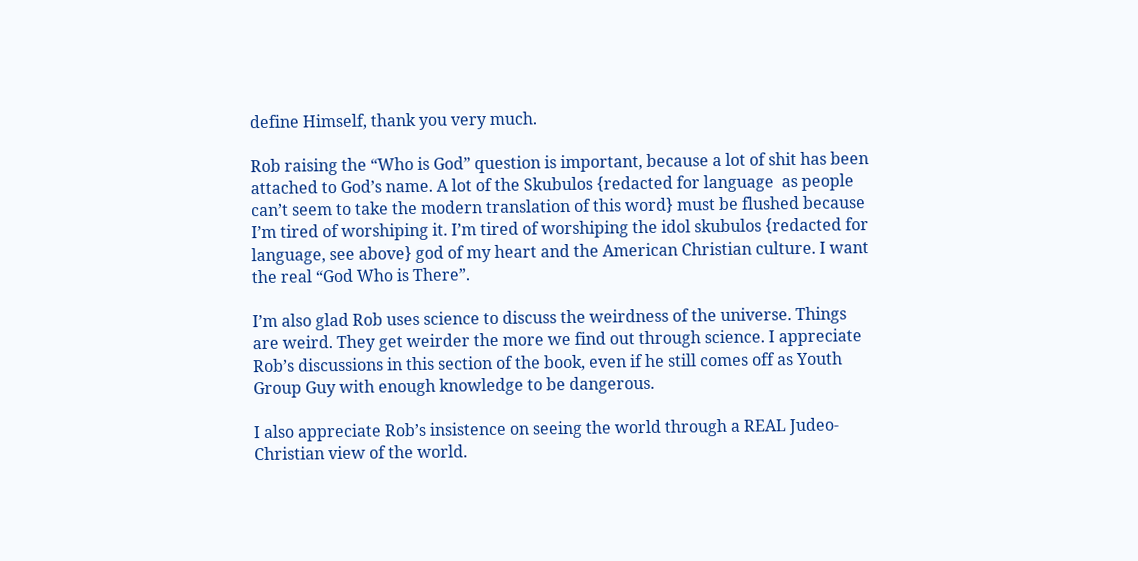define Himself, thank you very much.

Rob raising the “Who is God” question is important, because a lot of shit has been attached to God’s name. A lot of the Skubulos {redacted for language  as people can’t seem to take the modern translation of this word} must be flushed because I’m tired of worshiping it. I’m tired of worshiping the idol skubulos {redacted for language, see above} god of my heart and the American Christian culture. I want the real “God Who is There”.

I’m also glad Rob uses science to discuss the weirdness of the universe. Things are weird. They get weirder the more we find out through science. I appreciate Rob’s discussions in this section of the book, even if he still comes off as Youth Group Guy with enough knowledge to be dangerous.

I also appreciate Rob’s insistence on seeing the world through a REAL Judeo-Christian view of the world.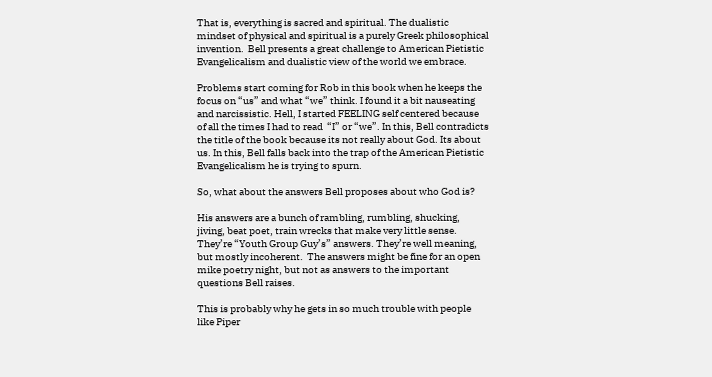That is, everything is sacred and spiritual. The dualistic mindset of physical and spiritual is a purely Greek philosophical invention.  Bell presents a great challenge to American Pietistic Evangelicalism and dualistic view of the world we embrace.

Problems start coming for Rob in this book when he keeps the focus on “us” and what “we” think. I found it a bit nauseating and narcissistic. Hell, I started FEELING self centered because of all the times I had to read  “I” or “we”. In this, Bell contradicts the title of the book because its not really about God. Its about us. In this, Bell falls back into the trap of the American Pietistic Evangelicalism he is trying to spurn.

So, what about the answers Bell proposes about who God is?

His answers are a bunch of rambling, rumbling, shucking, jiving, beat poet, train wrecks that make very little sense. They’re “Youth Group Guy’s” answers. They’re well meaning, but mostly incoherent.  The answers might be fine for an open mike poetry night, but not as answers to the important questions Bell raises.

This is probably why he gets in so much trouble with people like Piper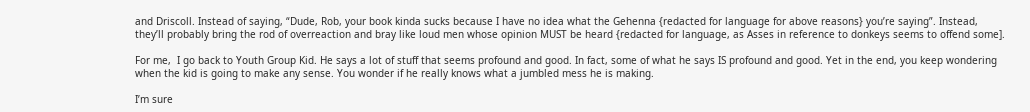and Driscoll. Instead of saying, “Dude, Rob, your book kinda sucks because I have no idea what the Gehenna {redacted for language for above reasons} you’re saying”. Instead,  they’ll probably bring the rod of overreaction and bray like loud men whose opinion MUST be heard {redacted for language, as Asses in reference to donkeys seems to offend some].

For me,  I go back to Youth Group Kid. He says a lot of stuff that seems profound and good. In fact, some of what he says IS profound and good. Yet in the end, you keep wondering when the kid is going to make any sense. You wonder if he really knows what a jumbled mess he is making.

I’m sure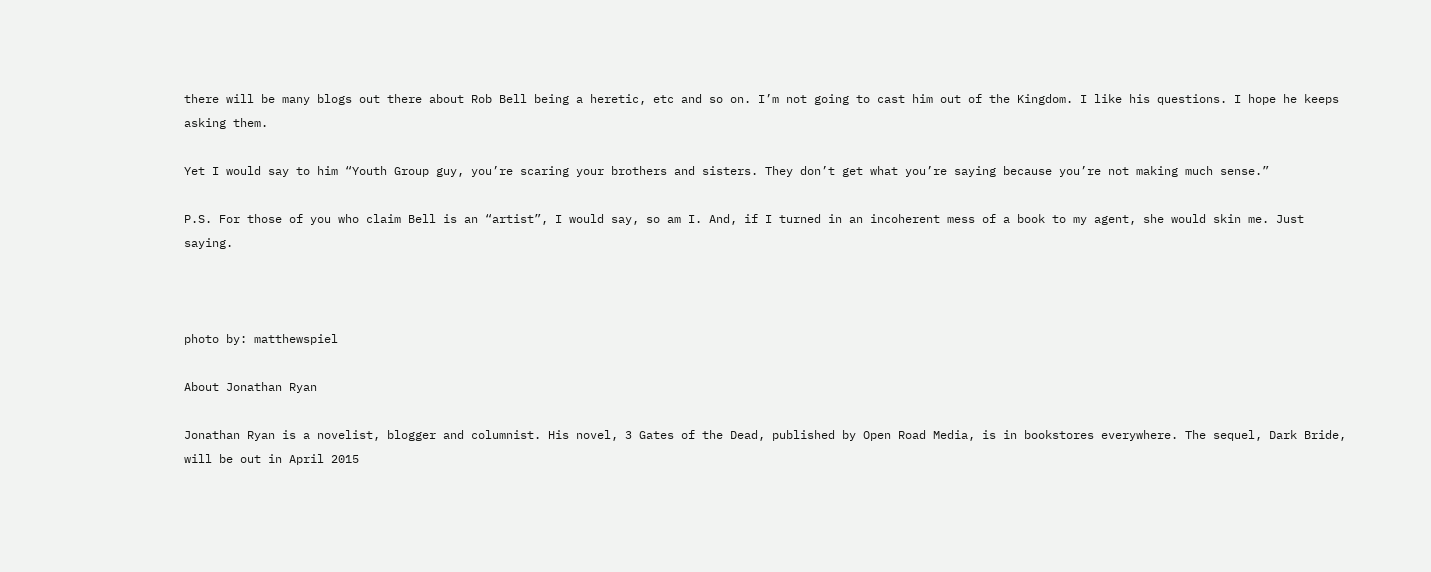there will be many blogs out there about Rob Bell being a heretic, etc and so on. I’m not going to cast him out of the Kingdom. I like his questions. I hope he keeps asking them.

Yet I would say to him “Youth Group guy, you’re scaring your brothers and sisters. They don’t get what you’re saying because you’re not making much sense.”

P.S. For those of you who claim Bell is an “artist”, I would say, so am I. And, if I turned in an incoherent mess of a book to my agent, she would skin me. Just saying.



photo by: matthewspiel

About Jonathan Ryan

Jonathan Ryan is a novelist, blogger and columnist. His novel, 3 Gates of the Dead, published by Open Road Media, is in bookstores everywhere. The sequel, Dark Bride, will be out in April 2015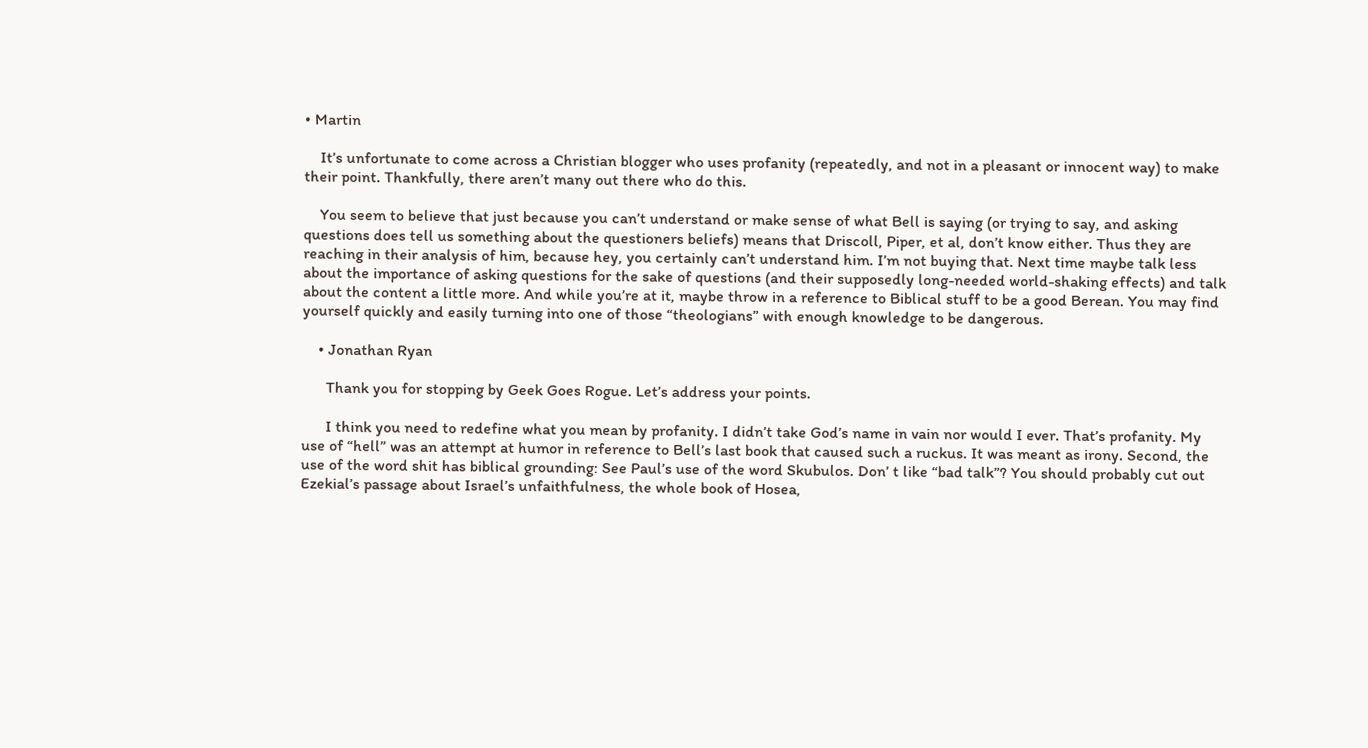• Martin

    It’s unfortunate to come across a Christian blogger who uses profanity (repeatedly, and not in a pleasant or innocent way) to make their point. Thankfully, there aren’t many out there who do this.

    You seem to believe that just because you can’t understand or make sense of what Bell is saying (or trying to say, and asking questions does tell us something about the questioners beliefs) means that Driscoll, Piper, et al, don’t know either. Thus they are reaching in their analysis of him, because hey, you certainly can’t understand him. I’m not buying that. Next time maybe talk less about the importance of asking questions for the sake of questions (and their supposedly long-needed world-shaking effects) and talk about the content a little more. And while you’re at it, maybe throw in a reference to Biblical stuff to be a good Berean. You may find yourself quickly and easily turning into one of those “theologians” with enough knowledge to be dangerous.

    • Jonathan Ryan

      Thank you for stopping by Geek Goes Rogue. Let’s address your points.

      I think you need to redefine what you mean by profanity. I didn’t take God’s name in vain nor would I ever. That’s profanity. My use of “hell” was an attempt at humor in reference to Bell’s last book that caused such a ruckus. It was meant as irony. Second, the use of the word shit has biblical grounding: See Paul’s use of the word Skubulos. Don’ t like “bad talk”? You should probably cut out Ezekial’s passage about Israel’s unfaithfulness, the whole book of Hosea,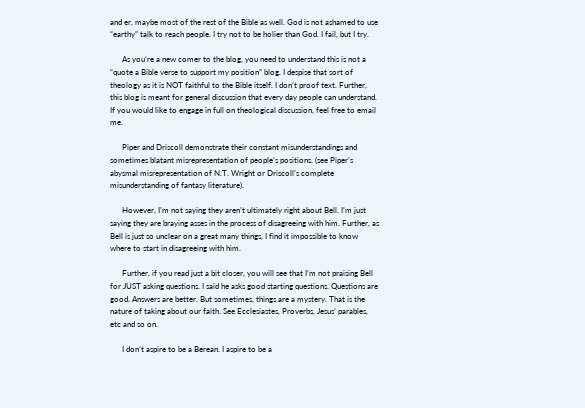and er, maybe most of the rest of the Bible as well. God is not ashamed to use “earthy” talk to reach people. I try not to be holier than God. I fail, but I try.

      As you’re a new comer to the blog, you need to understand this is not a “quote a Bible verse to support my position” blog. I despise that sort of theology as it is NOT faithful to the Bible itself. I don’t proof text. Further, this blog is meant for general discussion that every day people can understand. If you would like to engage in full on theological discussion, feel free to email me.

      Piper and Driscoll demonstrate their constant misunderstandings and sometimes blatant misrepresentation of people’s positions. (see Piper’s abysmal misrepresentation of N.T. Wright or Driscoll’s complete misunderstanding of fantasy literature).

      However, I’m not saying they aren’t ultimately right about Bell. I’m just saying they are braying asses in the process of disagreeing with him. Further, as Bell is just so unclear on a great many things, I find it impossible to know where to start in disagreeing with him.

      Further, if you read just a bit closer, you will see that I’m not praising Bell for JUST asking questions. I said he asks good starting questions. Questions are good. Answers are better. But sometimes, things are a mystery. That is the nature of taking about our faith. See Ecclesiastes, Proverbs, Jesus’ parables, etc and so on.

      I don’t aspire to be a Berean. I aspire to be a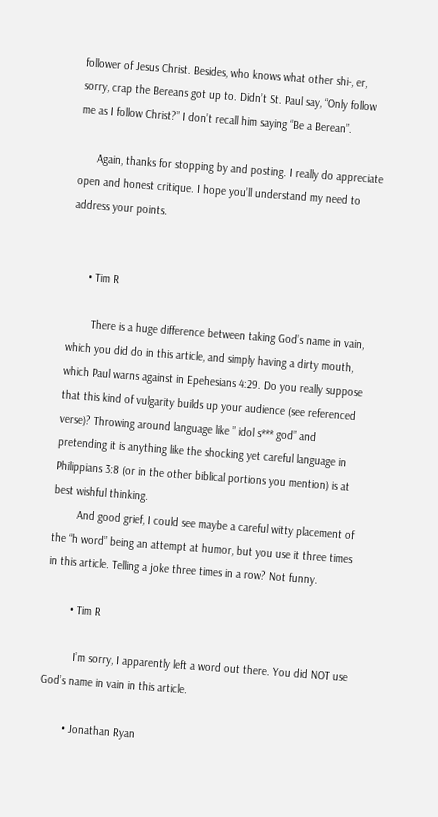follower of Jesus Christ. Besides, who knows what other shi-, er, sorry, crap the Bereans got up to. Didn’t St. Paul say, “Only follow me as I follow Christ?” I don’t recall him saying “Be a Berean”.

      Again, thanks for stopping by and posting. I really do appreciate open and honest critique. I hope you’ll understand my need to address your points.


      • Tim R

        There is a huge difference between taking God’s name in vain, which you did do in this article, and simply having a dirty mouth, which Paul warns against in Epehesians 4:29. Do you really suppose that this kind of vulgarity builds up your audience (see referenced verse)? Throwing around language like ” idol s*** god” and pretending it is anything like the shocking yet careful language in Philippians 3:8 (or in the other biblical portions you mention) is at best wishful thinking.
        And good grief, I could see maybe a careful witty placement of the “h word” being an attempt at humor, but you use it three times in this article. Telling a joke three times in a row? Not funny.

        • Tim R

          I’m sorry, I apparently left a word out there. You did NOT use God’s name in vain in this article.

        • Jonathan Ryan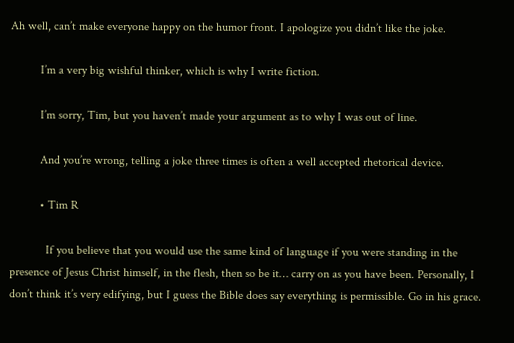Ah well, can’t make everyone happy on the humor front. I apologize you didn’t like the joke.

          I’m a very big wishful thinker, which is why I write fiction.

          I’m sorry, Tim, but you haven’t made your argument as to why I was out of line.

          And you’re wrong, telling a joke three times is often a well accepted rhetorical device.

          • Tim R

            If you believe that you would use the same kind of language if you were standing in the presence of Jesus Christ himself, in the flesh, then so be it… carry on as you have been. Personally, I don’t think it’s very edifying, but I guess the Bible does say everything is permissible. Go in his grace.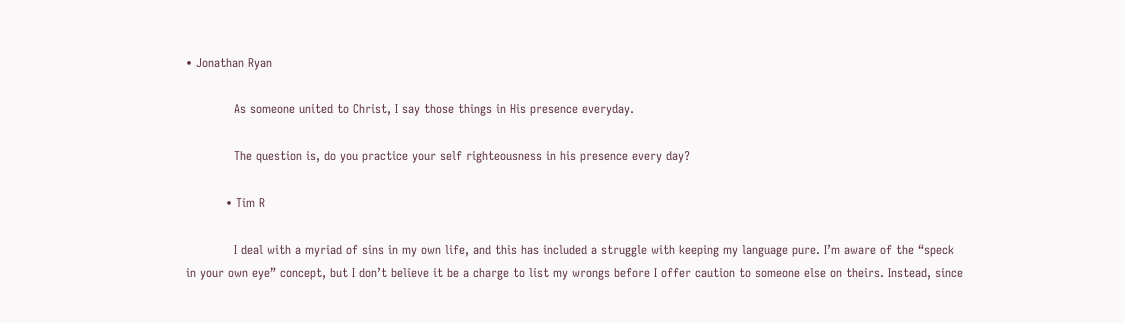• Jonathan Ryan

            As someone united to Christ, I say those things in His presence everyday.

            The question is, do you practice your self righteousness in his presence every day?

          • Tim R

            I deal with a myriad of sins in my own life, and this has included a struggle with keeping my language pure. I’m aware of the “speck in your own eye” concept, but I don’t believe it be a charge to list my wrongs before I offer caution to someone else on theirs. Instead, since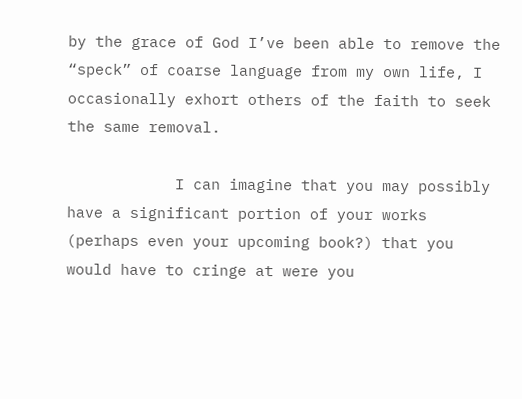by the grace of God I’ve been able to remove the “speck” of coarse language from my own life, I occasionally exhort others of the faith to seek the same removal.

            I can imagine that you may possibly have a significant portion of your works (perhaps even your upcoming book?) that you would have to cringe at were you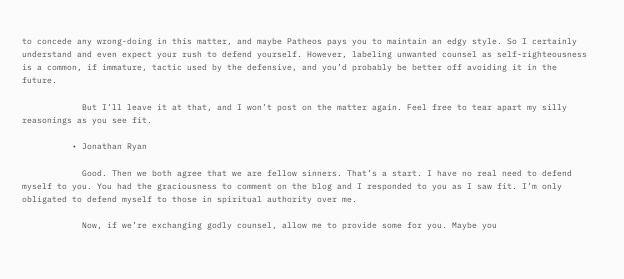to concede any wrong-doing in this matter, and maybe Patheos pays you to maintain an edgy style. So I certainly understand and even expect your rush to defend yourself. However, labeling unwanted counsel as self-righteousness is a common, if immature, tactic used by the defensive, and you’d probably be better off avoiding it in the future.

            But I’ll leave it at that, and I won’t post on the matter again. Feel free to tear apart my silly reasonings as you see fit.

          • Jonathan Ryan

            Good. Then we both agree that we are fellow sinners. That’s a start. I have no real need to defend myself to you. You had the graciousness to comment on the blog and I responded to you as I saw fit. I’m only obligated to defend myself to those in spiritual authority over me.

            Now, if we’re exchanging godly counsel, allow me to provide some for you. Maybe you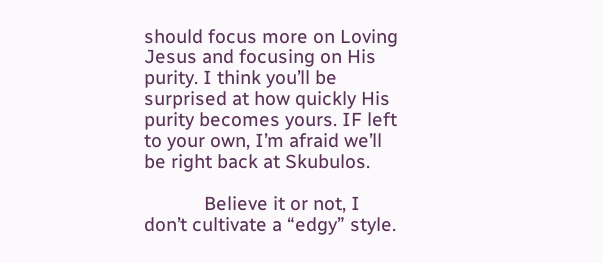should focus more on Loving Jesus and focusing on His purity. I think you’ll be surprised at how quickly His purity becomes yours. IF left to your own, I’m afraid we’ll be right back at Skubulos.

            Believe it or not, I don’t cultivate a “edgy” style.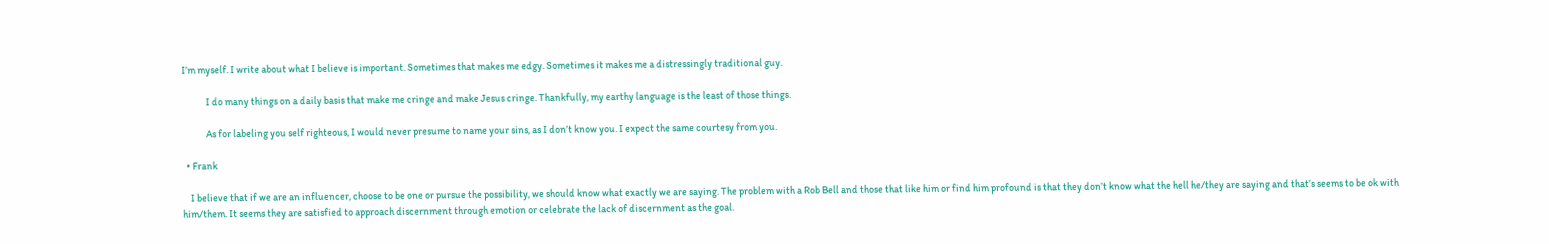I’m myself. I write about what I believe is important. Sometimes that makes me edgy. Sometimes it makes me a distressingly traditional guy.

            I do many things on a daily basis that make me cringe and make Jesus cringe. Thankfully, my earthy language is the least of those things.

            As for labeling you self righteous, I would never presume to name your sins, as I don’t know you. I expect the same courtesy from you.

  • Frank

    I believe that if we are an influencer, choose to be one or pursue the possibility, we should know what exactly we are saying. The problem with a Rob Bell and those that like him or find him profound is that they don’t know what the hell he/they are saying and that’s seems to be ok with him/them. It seems they are satisfied to approach discernment through emotion or celebrate the lack of discernment as the goal.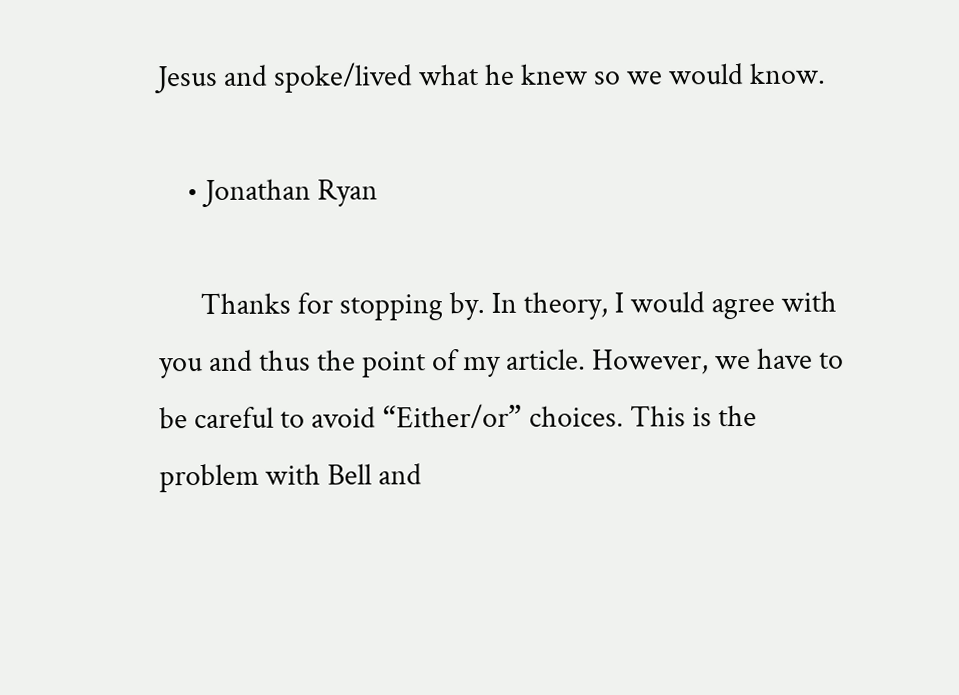Jesus and spoke/lived what he knew so we would know.

    • Jonathan Ryan

      Thanks for stopping by. In theory, I would agree with you and thus the point of my article. However, we have to be careful to avoid “Either/or” choices. This is the problem with Bell and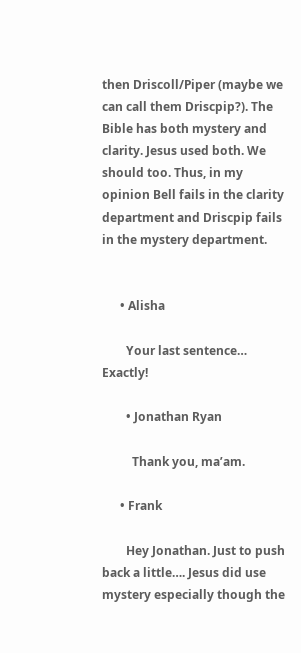then Driscoll/Piper (maybe we can call them Driscpip?). The Bible has both mystery and clarity. Jesus used both. We should too. Thus, in my opinion Bell fails in the clarity department and Driscpip fails in the mystery department.


      • Alisha

        Your last sentence… Exactly!

        • Jonathan Ryan

          Thank you, ma’am.

      • Frank

        Hey Jonathan. Just to push back a little…. Jesus did use mystery especially though the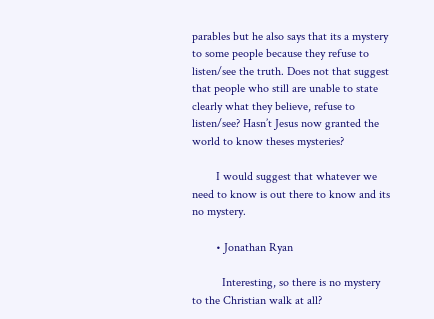parables but he also says that its a mystery to some people because they refuse to listen/see the truth. Does not that suggest that people who still are unable to state clearly what they believe, refuse to listen/see? Hasn’t Jesus now granted the world to know theses mysteries?

        I would suggest that whatever we need to know is out there to know and its no mystery.

        • Jonathan Ryan

          Interesting, so there is no mystery to the Christian walk at all?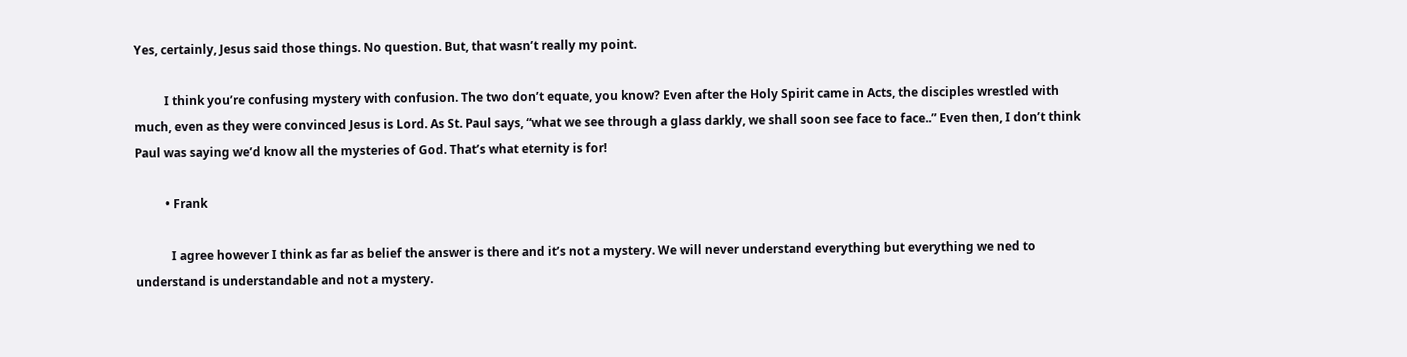Yes, certainly, Jesus said those things. No question. But, that wasn’t really my point.

          I think you’re confusing mystery with confusion. The two don’t equate, you know? Even after the Holy Spirit came in Acts, the disciples wrestled with much, even as they were convinced Jesus is Lord. As St. Paul says, “what we see through a glass darkly, we shall soon see face to face..” Even then, I don’t think Paul was saying we’d know all the mysteries of God. That’s what eternity is for!

          • Frank

            I agree however I think as far as belief the answer is there and it’s not a mystery. We will never understand everything but everything we ned to understand is understandable and not a mystery.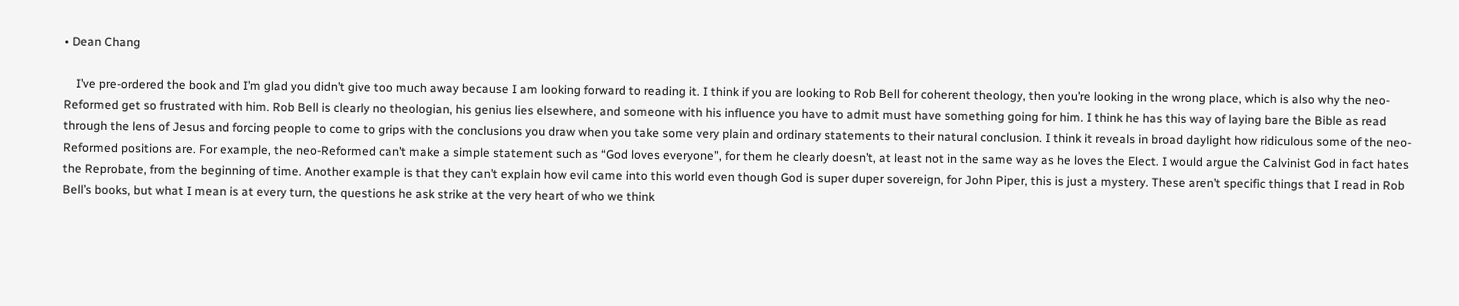• Dean Chang

    I’ve pre-ordered the book and I’m glad you didn’t give too much away because I am looking forward to reading it. I think if you are looking to Rob Bell for coherent theology, then you’re looking in the wrong place, which is also why the neo-Reformed get so frustrated with him. Rob Bell is clearly no theologian, his genius lies elsewhere, and someone with his influence you have to admit must have something going for him. I think he has this way of laying bare the Bible as read through the lens of Jesus and forcing people to come to grips with the conclusions you draw when you take some very plain and ordinary statements to their natural conclusion. I think it reveals in broad daylight how ridiculous some of the neo-Reformed positions are. For example, the neo-Reformed can’t make a simple statement such as “God loves everyone”, for them he clearly doesn’t, at least not in the same way as he loves the Elect. I would argue the Calvinist God in fact hates the Reprobate, from the beginning of time. Another example is that they can’t explain how evil came into this world even though God is super duper sovereign, for John Piper, this is just a mystery. These aren’t specific things that I read in Rob Bell’s books, but what I mean is at every turn, the questions he ask strike at the very heart of who we think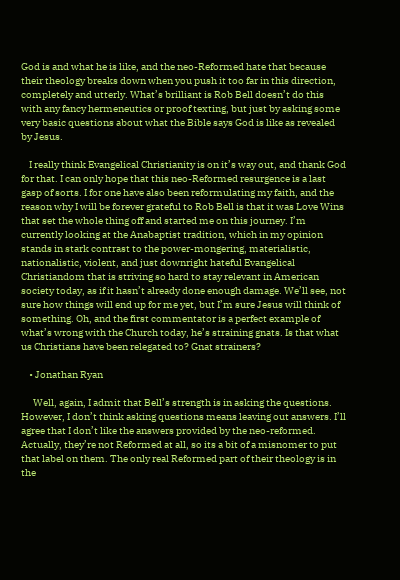God is and what he is like, and the neo-Reformed hate that because their theology breaks down when you push it too far in this direction, completely and utterly. What’s brilliant is Rob Bell doesn’t do this with any fancy hermeneutics or proof texting, but just by asking some very basic questions about what the Bible says God is like as revealed by Jesus.

    I really think Evangelical Christianity is on it’s way out, and thank God for that. I can only hope that this neo-Reformed resurgence is a last gasp of sorts. I for one have also been reformulating my faith, and the reason why I will be forever grateful to Rob Bell is that it was Love Wins that set the whole thing off and started me on this journey. I’m currently looking at the Anabaptist tradition, which in my opinion stands in stark contrast to the power-mongering, materialistic, nationalistic, violent, and just downright hateful Evangelical Christiandom that is striving so hard to stay relevant in American society today, as if it hasn’t already done enough damage. We’ll see, not sure how things will end up for me yet, but I’m sure Jesus will think of something. Oh, and the first commentator is a perfect example of what’s wrong with the Church today, he’s straining gnats. Is that what us Christians have been relegated to? Gnat strainers?

    • Jonathan Ryan

      Well, again, I admit that Bell’s strength is in asking the questions. However, I don’t think asking questions means leaving out answers. I’ll agree that I don’t like the answers provided by the neo-reformed. Actually, they’re not Reformed at all, so its a bit of a misnomer to put that label on them. The only real Reformed part of their theology is in the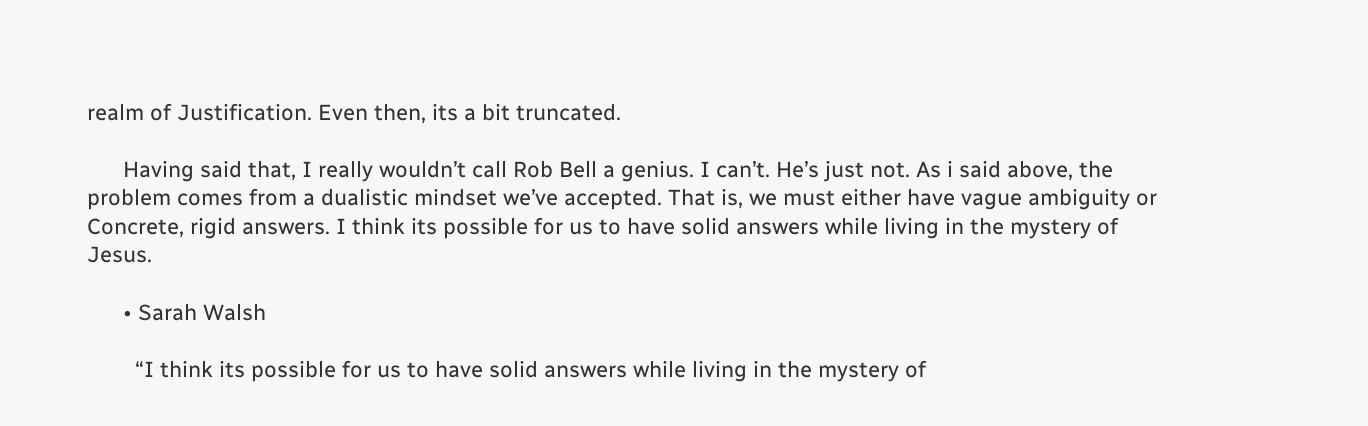realm of Justification. Even then, its a bit truncated.

      Having said that, I really wouldn’t call Rob Bell a genius. I can’t. He’s just not. As i said above, the problem comes from a dualistic mindset we’ve accepted. That is, we must either have vague ambiguity or Concrete, rigid answers. I think its possible for us to have solid answers while living in the mystery of Jesus.

      • Sarah Walsh

        “I think its possible for us to have solid answers while living in the mystery of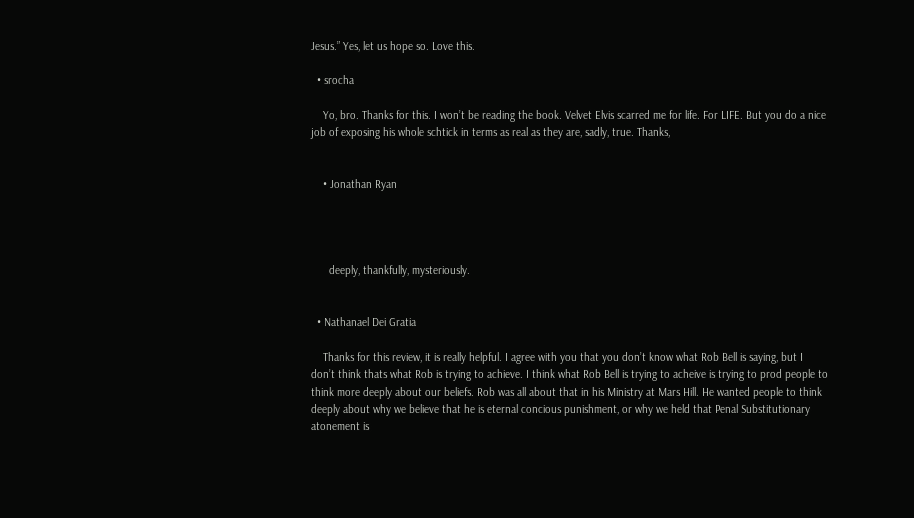Jesus.” Yes, let us hope so. Love this.

  • srocha

    Yo, bro. Thanks for this. I won’t be reading the book. Velvet Elvis scarred me for life. For LIFE. But you do a nice job of exposing his whole schtick in terms as real as they are, sadly, true. Thanks,


    • Jonathan Ryan




      deeply, thankfully, mysteriously.


  • Nathanael Dei Gratia

    Thanks for this review, it is really helpful. I agree with you that you don’t know what Rob Bell is saying, but I don’t think thats what Rob is trying to achieve. I think what Rob Bell is trying to acheive is trying to prod people to think more deeply about our beliefs. Rob was all about that in his Ministry at Mars Hill. He wanted people to think deeply about why we believe that he is eternal concious punishment, or why we held that Penal Substitutionary atonement is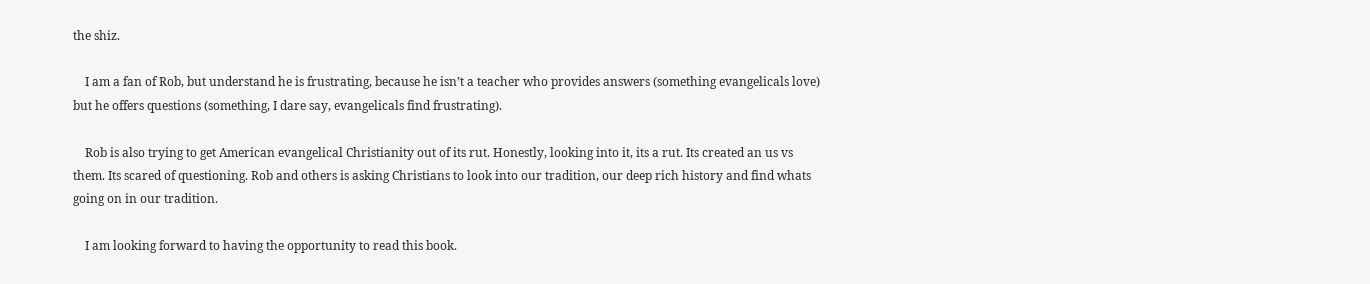the shiz.

    I am a fan of Rob, but understand he is frustrating, because he isn’t a teacher who provides answers (something evangelicals love) but he offers questions (something, I dare say, evangelicals find frustrating).

    Rob is also trying to get American evangelical Christianity out of its rut. Honestly, looking into it, its a rut. Its created an us vs them. Its scared of questioning. Rob and others is asking Christians to look into our tradition, our deep rich history and find whats going on in our tradition.

    I am looking forward to having the opportunity to read this book.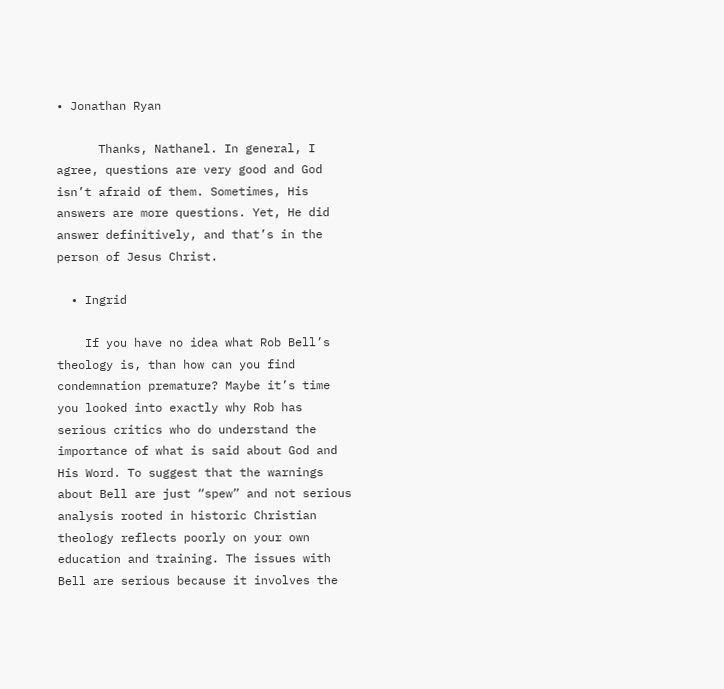• Jonathan Ryan

      Thanks, Nathanel. In general, I agree, questions are very good and God isn’t afraid of them. Sometimes, His answers are more questions. Yet, He did answer definitively, and that’s in the person of Jesus Christ.

  • Ingrid

    If you have no idea what Rob Bell’s theology is, than how can you find condemnation premature? Maybe it’s time you looked into exactly why Rob has serious critics who do understand the importance of what is said about God and His Word. To suggest that the warnings about Bell are just “spew” and not serious analysis rooted in historic Christian theology reflects poorly on your own education and training. The issues with Bell are serious because it involves the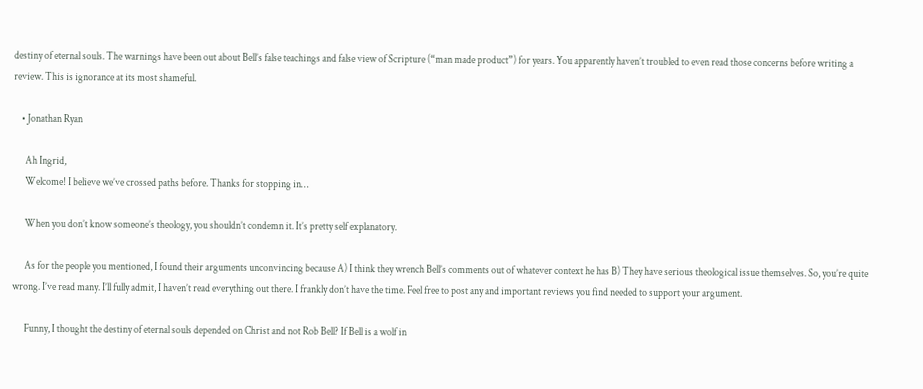destiny of eternal souls. The warnings have been out about Bell’s false teachings and false view of Scripture (“man made product”) for years. You apparently haven’t troubled to even read those concerns before writing a review. This is ignorance at its most shameful.

    • Jonathan Ryan

      Ah Ingrid,
      Welcome! I believe we’ve crossed paths before. Thanks for stopping in…

      When you don’t know someone’s theology, you shouldn’t condemn it. It’s pretty self explanatory.

      As for the people you mentioned, I found their arguments unconvincing because A) I think they wrench Bell’s comments out of whatever context he has B) They have serious theological issue themselves. So, you’re quite wrong. I’ve read many. I’ll fully admit, I haven’t read everything out there. I frankly don’t have the time. Feel free to post any and important reviews you find needed to support your argument.

      Funny, I thought the destiny of eternal souls depended on Christ and not Rob Bell? If Bell is a wolf in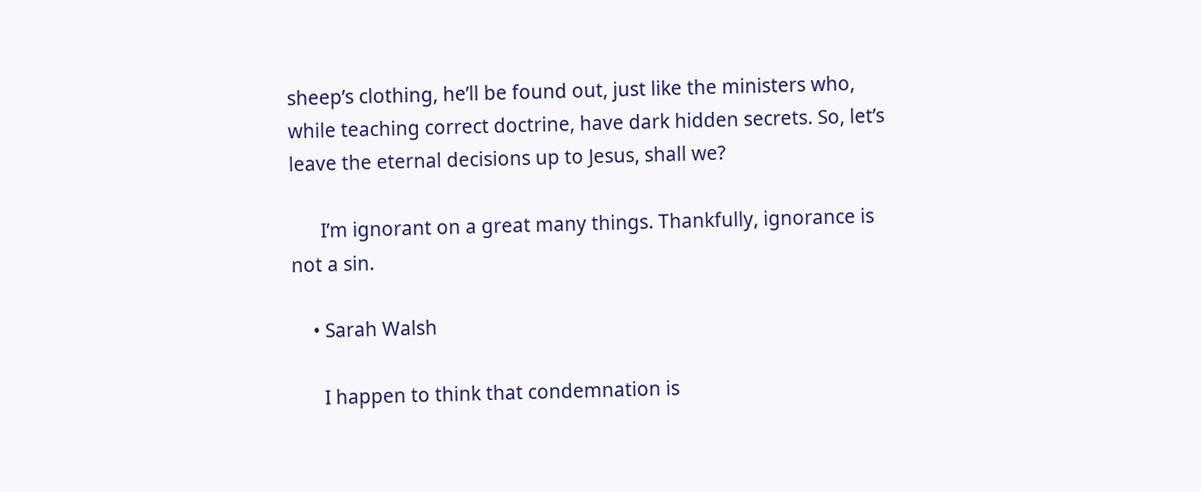sheep’s clothing, he’ll be found out, just like the ministers who, while teaching correct doctrine, have dark hidden secrets. So, let’s leave the eternal decisions up to Jesus, shall we?

      I’m ignorant on a great many things. Thankfully, ignorance is not a sin.

    • Sarah Walsh

      I happen to think that condemnation is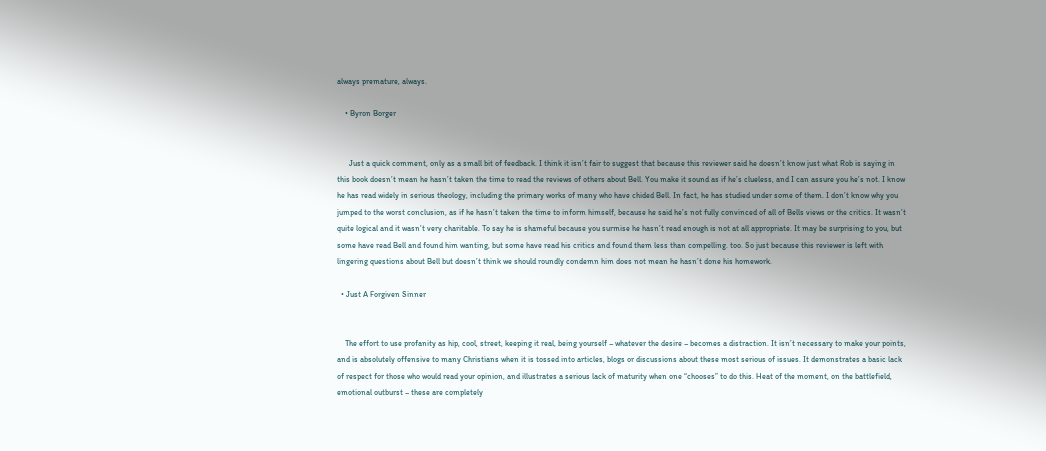always premature, always.

    • Byron Borger


      Just a quick comment, only as a small bit of feedback. I think it isn’t fair to suggest that because this reviewer said he doesn’t know just what Rob is saying in this book doesn’t mean he hasn’t taken the time to read the reviews of others about Bell. You make it sound as if he’s clueless, and I can assure you he’s not. I know he has read widely in serious theology, including the primary works of many who have chided Bell. In fact, he has studied under some of them. I don’t know why you jumped to the worst conclusion, as if he hasn’t taken the time to inform himself, because he said he’s not fully convinced of all of Bells views or the critics. It wasn’t quite logical and it wasn’t very charitable. To say he is shameful because you surmise he hasn’t read enough is not at all appropriate. It may be surprising to you, but some have read Bell and found him wanting, but some have read his critics and found them less than compelling. too. So just because this reviewer is left with lingering questions about Bell but doesn’t think we should roundly condemn him does not mean he hasn’t done his homework.

  • Just A Forgiven Sinner


    The effort to use profanity as hip, cool, street, keeping it real, being yourself – whatever the desire – becomes a distraction. It isn’t necessary to make your points, and is absolutely offensive to many Christians when it is tossed into articles, blogs or discussions about these most serious of issues. It demonstrates a basic lack of respect for those who would read your opinion, and illustrates a serious lack of maturity when one “chooses” to do this. Heat of the moment, on the battlefield, emotional outburst – these are completely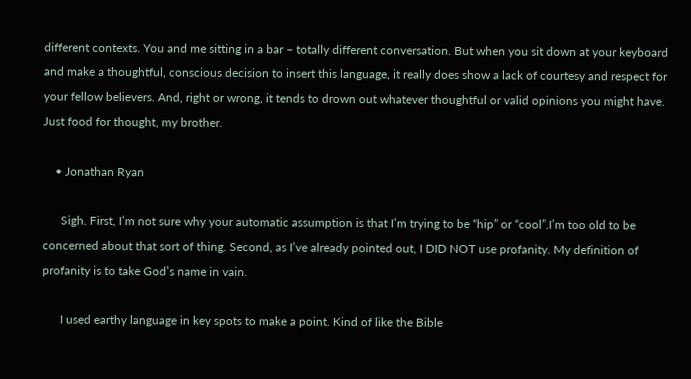different contexts. You and me sitting in a bar – totally different conversation. But when you sit down at your keyboard and make a thoughtful, conscious decision to insert this language, it really does show a lack of courtesy and respect for your fellow believers. And, right or wrong, it tends to drown out whatever thoughtful or valid opinions you might have. Just food for thought, my brother.

    • Jonathan Ryan

      Sigh. First, I’m not sure why your automatic assumption is that I’m trying to be “hip” or “cool”.I’m too old to be concerned about that sort of thing. Second, as I’ve already pointed out, I DID NOT use profanity. My definition of profanity is to take God’s name in vain.

      I used earthy language in key spots to make a point. Kind of like the Bible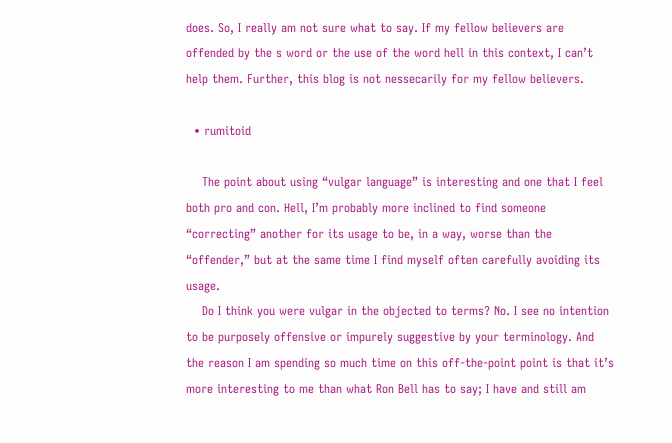does. So, I really am not sure what to say. If my fellow believers are offended by the s word or the use of the word hell in this context, I can’t help them. Further, this blog is not nessecarily for my fellow believers.

  • rumitoid

    The point about using “vulgar language” is interesting and one that I feel both pro and con. Hell, I’m probably more inclined to find someone “correcting” another for its usage to be, in a way, worse than the “offender,” but at the same time I find myself often carefully avoiding its usage.
    Do I think you were vulgar in the objected to terms? No. I see no intention to be purposely offensive or impurely suggestive by your terminology. And the reason I am spending so much time on this off-the-point point is that it’s more interesting to me than what Ron Bell has to say; I have and still am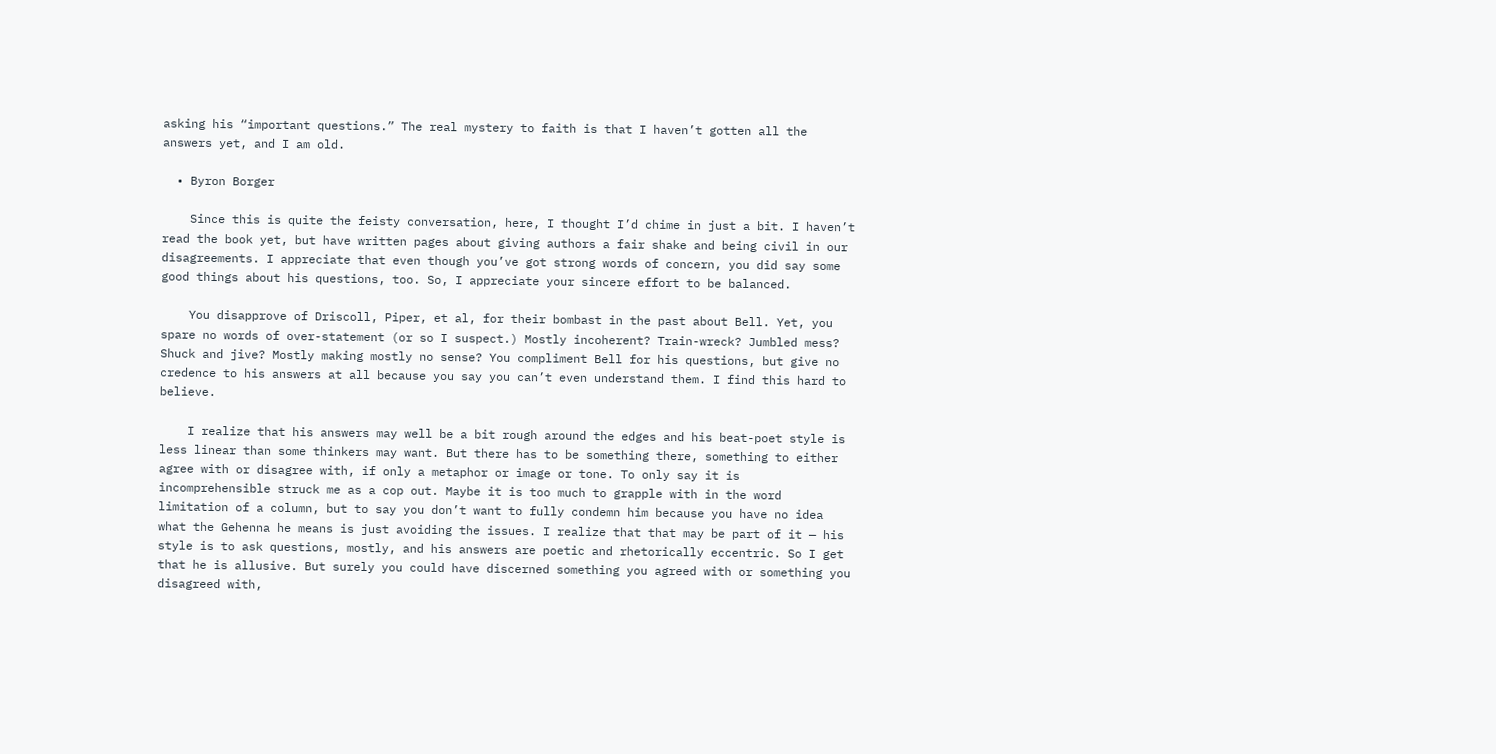asking his “important questions.” The real mystery to faith is that I haven’t gotten all the answers yet, and I am old.

  • Byron Borger

    Since this is quite the feisty conversation, here, I thought I’d chime in just a bit. I haven’t read the book yet, but have written pages about giving authors a fair shake and being civil in our disagreements. I appreciate that even though you’ve got strong words of concern, you did say some good things about his questions, too. So, I appreciate your sincere effort to be balanced.

    You disapprove of Driscoll, Piper, et al, for their bombast in the past about Bell. Yet, you spare no words of over-statement (or so I suspect.) Mostly incoherent? Train-wreck? Jumbled mess? Shuck and jive? Mostly making mostly no sense? You compliment Bell for his questions, but give no credence to his answers at all because you say you can’t even understand them. I find this hard to believe.

    I realize that his answers may well be a bit rough around the edges and his beat-poet style is less linear than some thinkers may want. But there has to be something there, something to either agree with or disagree with, if only a metaphor or image or tone. To only say it is incomprehensible struck me as a cop out. Maybe it is too much to grapple with in the word limitation of a column, but to say you don’t want to fully condemn him because you have no idea what the Gehenna he means is just avoiding the issues. I realize that that may be part of it — his style is to ask questions, mostly, and his answers are poetic and rhetorically eccentric. So I get that he is allusive. But surely you could have discerned something you agreed with or something you disagreed with,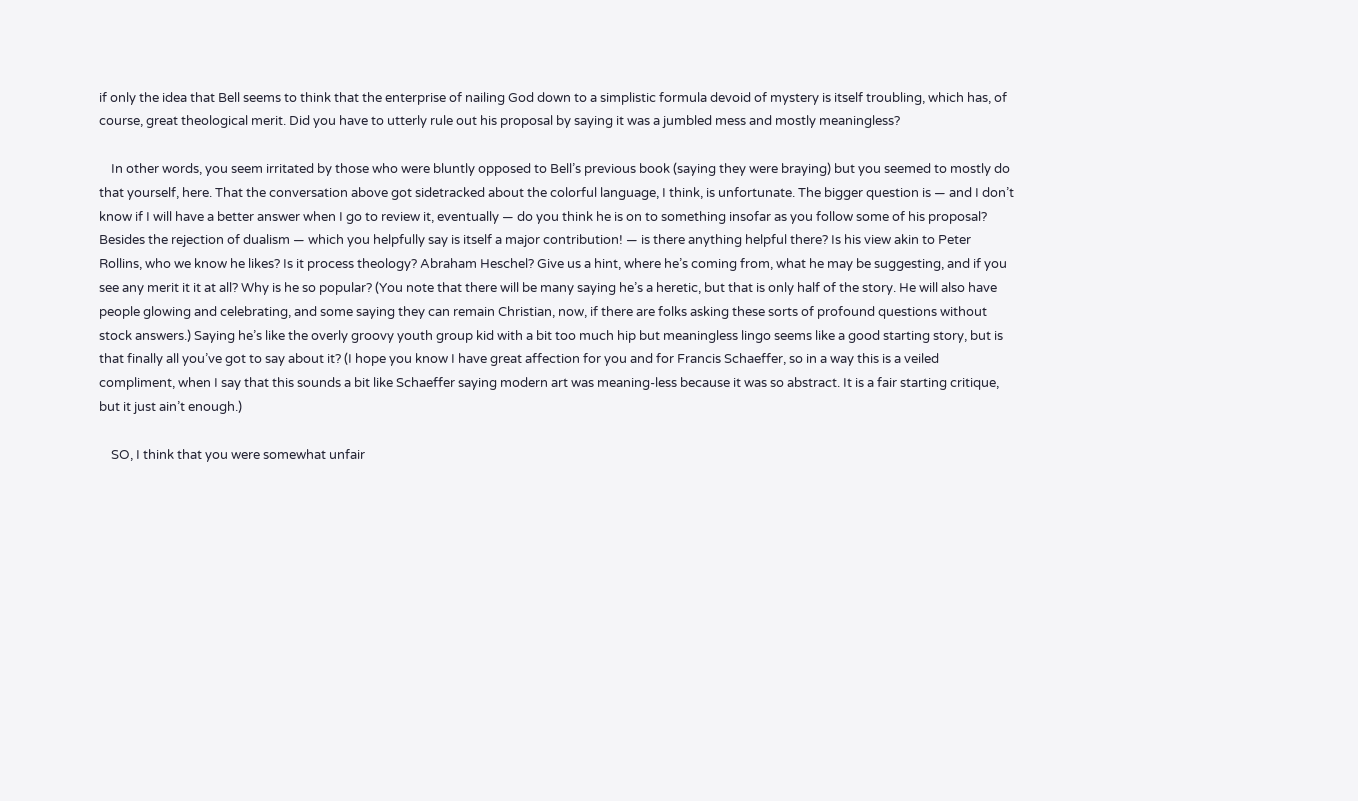if only the idea that Bell seems to think that the enterprise of nailing God down to a simplistic formula devoid of mystery is itself troubling, which has, of course, great theological merit. Did you have to utterly rule out his proposal by saying it was a jumbled mess and mostly meaningless?

    In other words, you seem irritated by those who were bluntly opposed to Bell’s previous book (saying they were braying) but you seemed to mostly do that yourself, here. That the conversation above got sidetracked about the colorful language, I think, is unfortunate. The bigger question is — and I don’t know if I will have a better answer when I go to review it, eventually — do you think he is on to something insofar as you follow some of his proposal? Besides the rejection of dualism — which you helpfully say is itself a major contribution! — is there anything helpful there? Is his view akin to Peter Rollins, who we know he likes? Is it process theology? Abraham Heschel? Give us a hint, where he’s coming from, what he may be suggesting, and if you see any merit it it at all? Why is he so popular? (You note that there will be many saying he’s a heretic, but that is only half of the story. He will also have people glowing and celebrating, and some saying they can remain Christian, now, if there are folks asking these sorts of profound questions without stock answers.) Saying he’s like the overly groovy youth group kid with a bit too much hip but meaningless lingo seems like a good starting story, but is that finally all you’ve got to say about it? (I hope you know I have great affection for you and for Francis Schaeffer, so in a way this is a veiled compliment, when I say that this sounds a bit like Schaeffer saying modern art was meaning-less because it was so abstract. It is a fair starting critique, but it just ain’t enough.)

    SO, I think that you were somewhat unfair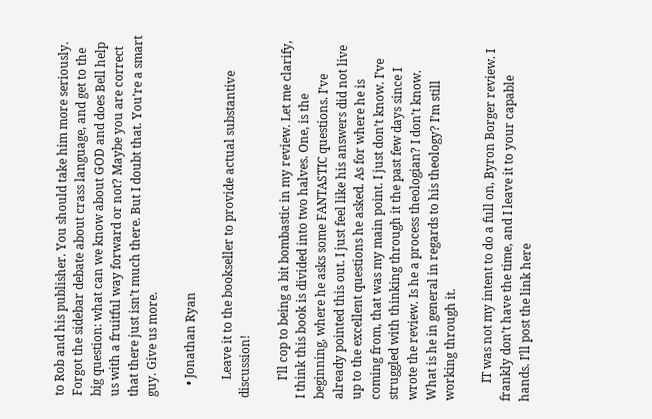to Rob and his publisher. You should take him more seriously. Forgot the sidebar debate about crass language, and get to the big question: what can we know about GOD and does Bell help us with a fruitful way forward or not? Maybe you are correct that there just isn’t much there. But I doubt that. You’re a smart guy. Give us more.

    • Jonathan Ryan

      Leave it to the bookseller to provide actual substantive discussion!

      I’ll cop to being a bit bombastic in my review. Let me clarify, I think this book is divided into two halves. One, is the beginning, where he asks some FANTASTIC questions. I’ve already pointed this out. I just feel like his answers did not live up to the excellent questions he asked. As for where he is coming from, that was my main point. I just don’t know. I’ve struggled with thinking through it the past few days since I wrote the review. Is he a process theologian? I don’t know. What is he in general in regards to his theology? I’m still working through it.

      IT was not my intent to do a full on, Byron Borger review. I frankly don’t have the time, and I leave it to your capable hands. I’ll post the link here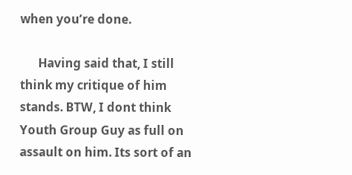when you’re done.

      Having said that, I still think my critique of him stands. BTW, I dont think Youth Group Guy as full on assault on him. Its sort of an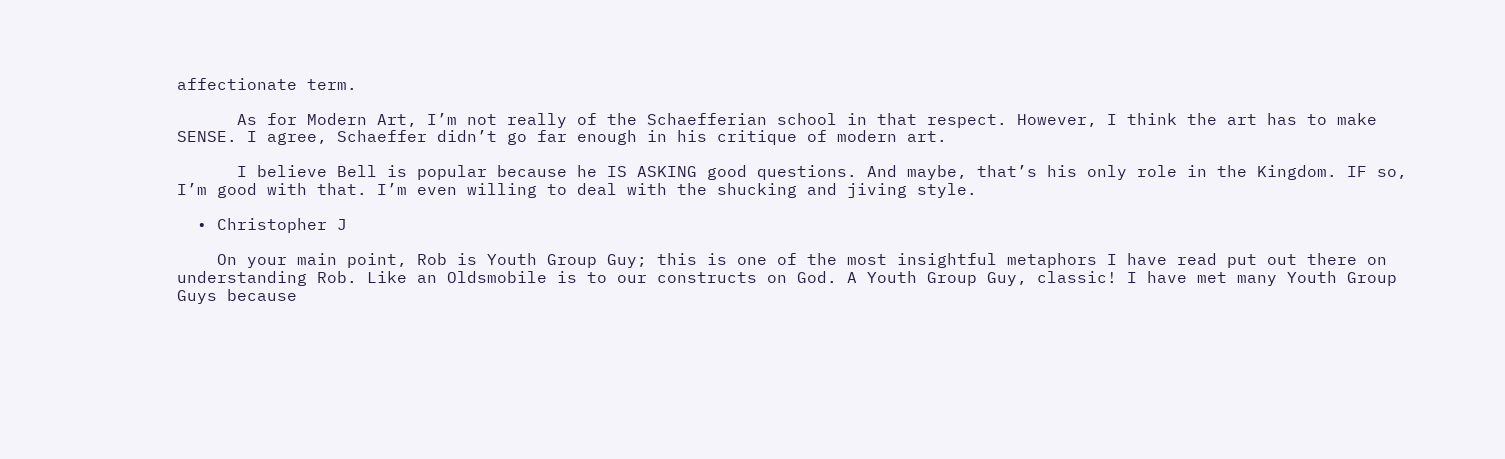affectionate term.

      As for Modern Art, I’m not really of the Schaefferian school in that respect. However, I think the art has to make SENSE. I agree, Schaeffer didn’t go far enough in his critique of modern art.

      I believe Bell is popular because he IS ASKING good questions. And maybe, that’s his only role in the Kingdom. IF so, I’m good with that. I’m even willing to deal with the shucking and jiving style.

  • Christopher J

    On your main point, Rob is Youth Group Guy; this is one of the most insightful metaphors I have read put out there on understanding Rob. Like an Oldsmobile is to our constructs on God. A Youth Group Guy, classic! I have met many Youth Group Guys because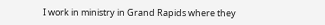I work in ministry in Grand Rapids where they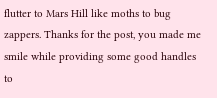flutter to Mars Hill like moths to bug zappers. Thanks for the post, you made me smile while providing some good handles to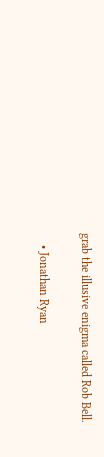grab the illusive enigma called Rob Bell.

    • Jonathan Ryan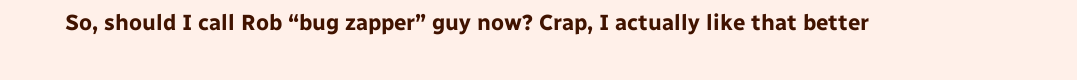So, should I call Rob “bug zapper” guy now? Crap, I actually like that better